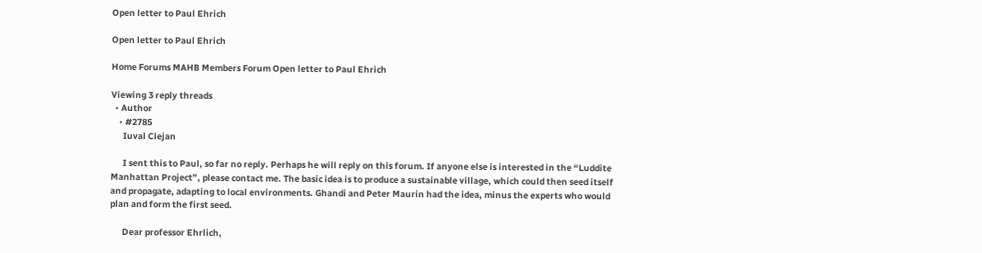Open letter to Paul Ehrich

Open letter to Paul Ehrich

Home Forums MAHB Members Forum Open letter to Paul Ehrich

Viewing 3 reply threads
  • Author
    • #2785
      Iuval Clejan

      I sent this to Paul, so far no reply. Perhaps he will reply on this forum. If anyone else is interested in the “Luddite Manhattan Project”, please contact me. The basic idea is to produce a sustainable village, which could then seed itself and propagate, adapting to local environments. Ghandi and Peter Maurin had the idea, minus the experts who would plan and form the first seed.

      Dear professor Ehrlich,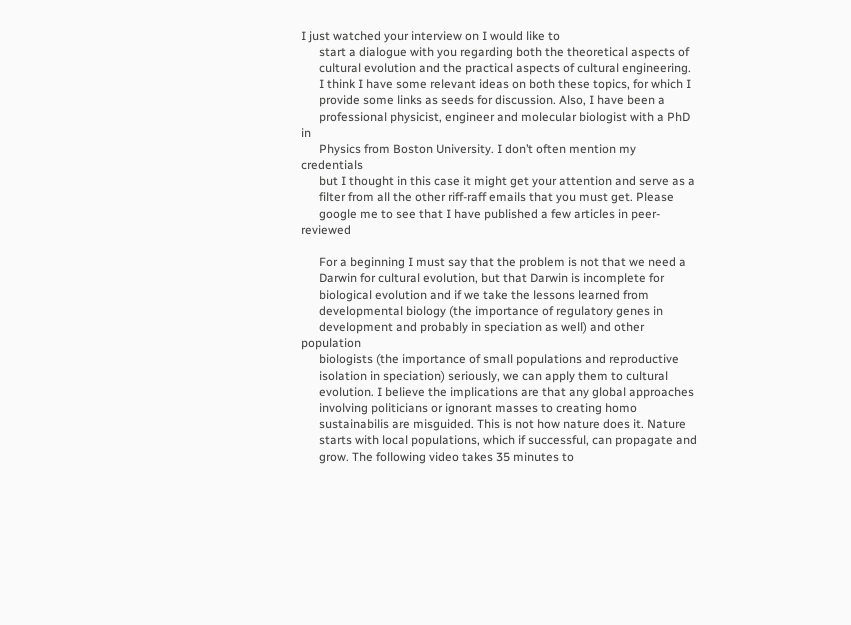I just watched your interview on I would like to
      start a dialogue with you regarding both the theoretical aspects of
      cultural evolution and the practical aspects of cultural engineering.
      I think I have some relevant ideas on both these topics, for which I
      provide some links as seeds for discussion. Also, I have been a
      professional physicist, engineer and molecular biologist with a PhD in
      Physics from Boston University. I don’t often mention my credentials
      but I thought in this case it might get your attention and serve as a
      filter from all the other riff-raff emails that you must get. Please
      google me to see that I have published a few articles in peer-reviewed

      For a beginning I must say that the problem is not that we need a
      Darwin for cultural evolution, but that Darwin is incomplete for
      biological evolution and if we take the lessons learned from
      developmental biology (the importance of regulatory genes in
      development and probably in speciation as well) and other population
      biologists (the importance of small populations and reproductive
      isolation in speciation) seriously, we can apply them to cultural
      evolution. I believe the implications are that any global approaches
      involving politicians or ignorant masses to creating homo
      sustainabilis are misguided. This is not how nature does it. Nature
      starts with local populations, which if successful, can propagate and
      grow. The following video takes 35 minutes to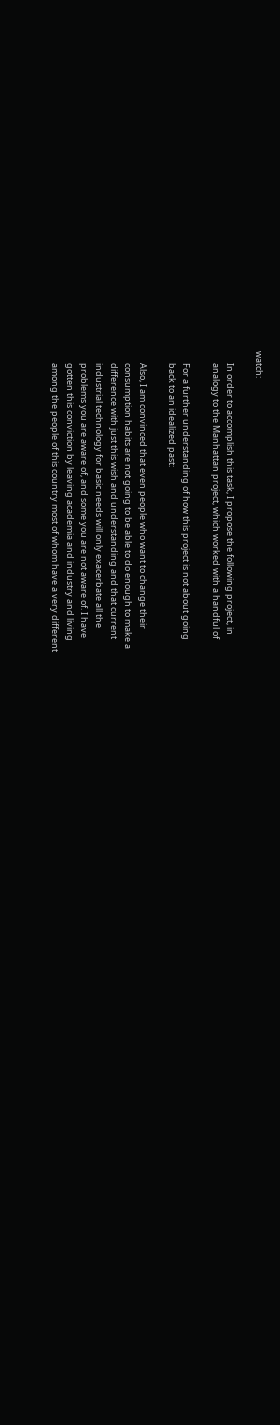watch:

      In order to accomplish this task, I propose the following project, in
      analogy to the Manhattan project, which worked with a handful of

      For a further understanding of how this project is not about going
      back to an idealized past:

      Also, I am convinced that even people who want to change their
      consumption habits are not going to be able to do enough to make a
      difference with just this wish and understanding and that current
      industrial technology for basic needs will only exacerbate all the
      problems you are aware of, and some you are not aware of. I have
      gotten this conviction by leaving academia and industry and living
      among the people of this country most of whom have a very different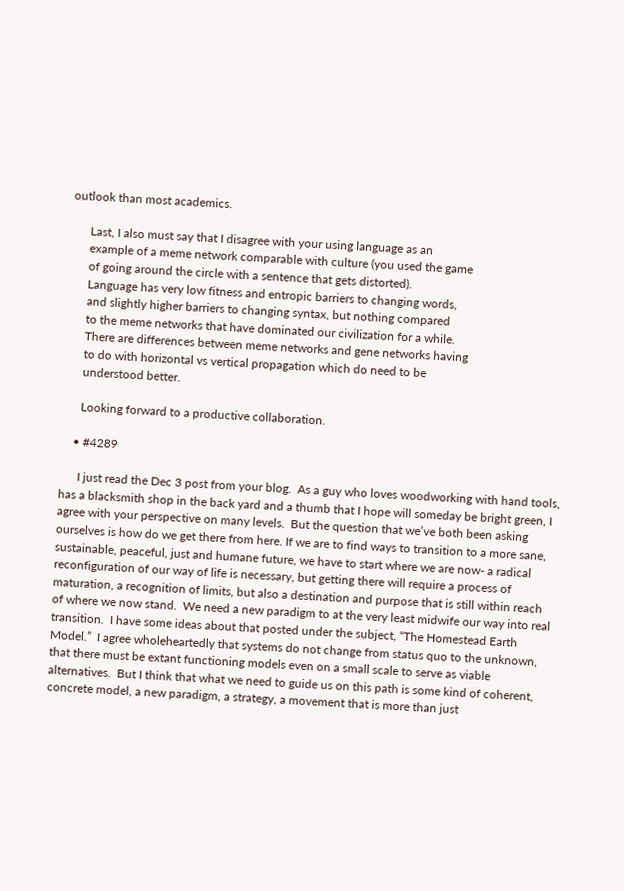outlook than most academics.

      Last, I also must say that I disagree with your using language as an
      example of a meme network comparable with culture (you used the game
      of going around the circle with a sentence that gets distorted).
      Language has very low fitness and entropic barriers to changing words,
      and slightly higher barriers to changing syntax, but nothing compared
      to the meme networks that have dominated our civilization for a while.
      There are differences between meme networks and gene networks having
      to do with horizontal vs vertical propagation which do need to be
      understood better.

      Looking forward to a productive collaboration.

    • #4289

      I just read the Dec 3 post from your blog.  As a guy who loves woodworking with hand tools, has a blacksmith shop in the back yard and a thumb that I hope will someday be bright green, I agree with your perspective on many levels.  But the question that we’ve both been asking ourselves is how do we get there from here. If we are to find ways to transition to a more sane, sustainable, peaceful, just and humane future, we have to start where we are now- a radical reconfiguration of our way of life is necessary, but getting there will require a process of maturation, a recognition of limits, but also a destination and purpose that is still within reach of where we now stand.  We need a new paradigm to at the very least midwife our way into real transition.  I have some ideas about that posted under the subject, “The Homestead Earth Model.”  I agree wholeheartedly that systems do not change from status quo to the unknown, that there must be extant functioning models even on a small scale to serve as viable alternatives.  But I think that what we need to guide us on this path is some kind of coherent, concrete model, a new paradigm, a strategy, a movement that is more than just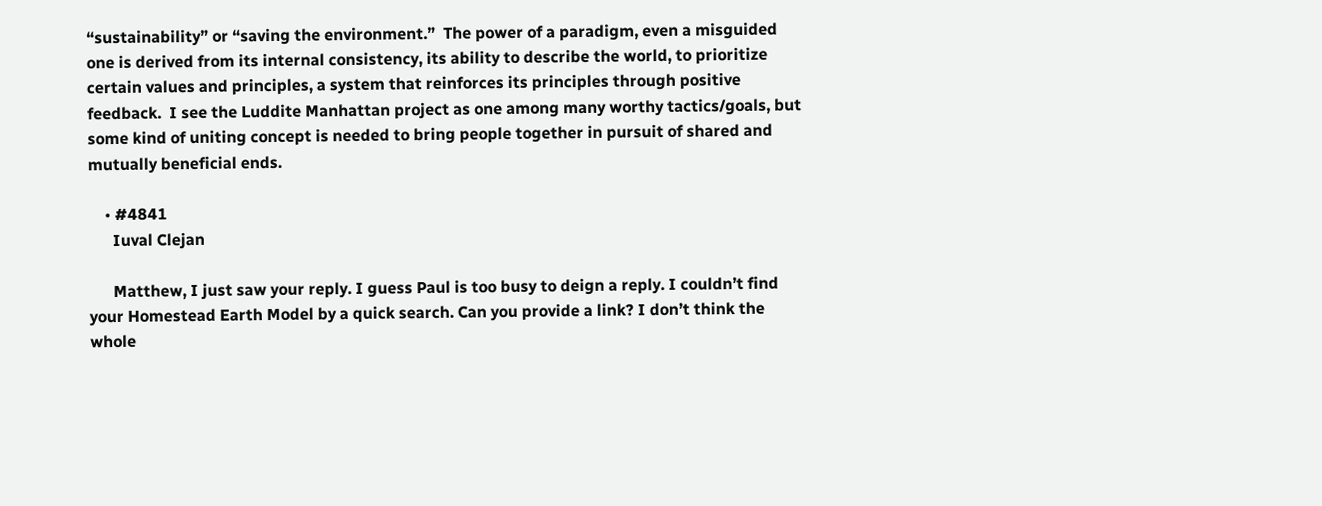“sustainability” or “saving the environment.”  The power of a paradigm, even a misguided one is derived from its internal consistency, its ability to describe the world, to prioritize certain values and principles, a system that reinforces its principles through positive feedback.  I see the Luddite Manhattan project as one among many worthy tactics/goals, but some kind of uniting concept is needed to bring people together in pursuit of shared and mutually beneficial ends.

    • #4841
      Iuval Clejan

      Matthew, I just saw your reply. I guess Paul is too busy to deign a reply. I couldn’t find your Homestead Earth Model by a quick search. Can you provide a link? I don’t think the whole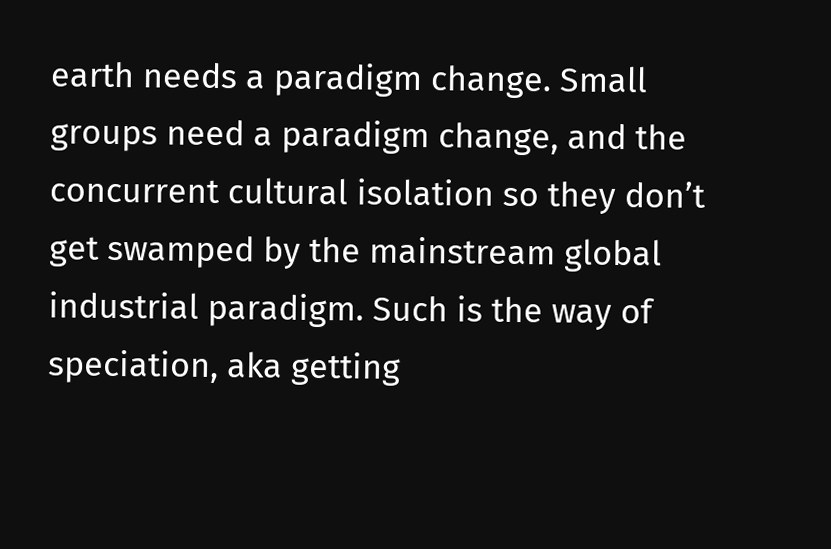earth needs a paradigm change. Small groups need a paradigm change, and the concurrent cultural isolation so they don’t get swamped by the mainstream global industrial paradigm. Such is the way of speciation, aka getting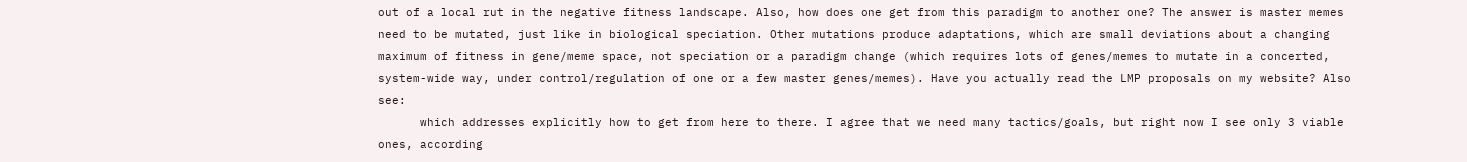out of a local rut in the negative fitness landscape. Also, how does one get from this paradigm to another one? The answer is master memes need to be mutated, just like in biological speciation. Other mutations produce adaptations, which are small deviations about a changing maximum of fitness in gene/meme space, not speciation or a paradigm change (which requires lots of genes/memes to mutate in a concerted, system-wide way, under control/regulation of one or a few master genes/memes). Have you actually read the LMP proposals on my website? Also see:
      which addresses explicitly how to get from here to there. I agree that we need many tactics/goals, but right now I see only 3 viable ones, according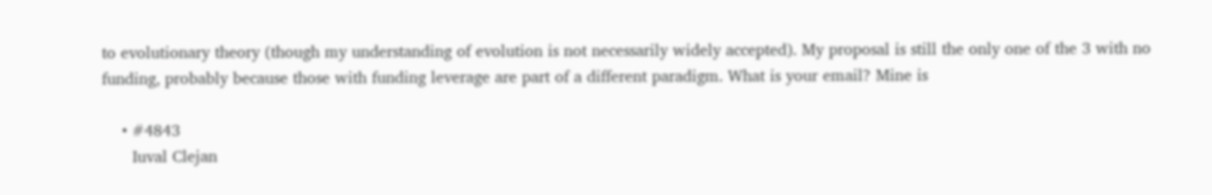to evolutionary theory (though my understanding of evolution is not necessarily widely accepted). My proposal is still the only one of the 3 with no funding, probably because those with funding leverage are part of a different paradigm. What is your email? Mine is

    • #4843
      Iuval Clejan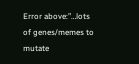Error above:”…lots of genes/memes to mutate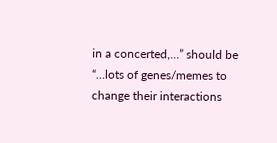in a concerted,…” should be “…lots of genes/memes to change their interactions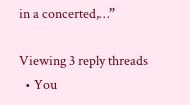in a concerted,…”

Viewing 3 reply threads
  • You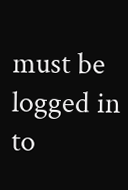must be logged in to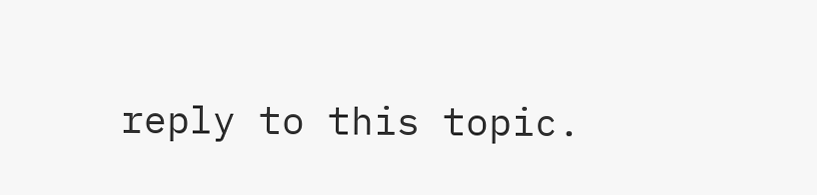reply to this topic.